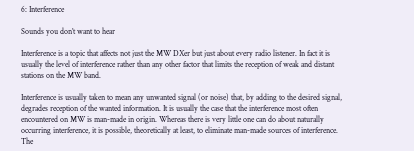6: Interference

Sounds you don’t want to hear

Interference is a topic that affects not just the MW DXer but just about every radio listener. In fact it is usually the level of interference rather than any other factor that limits the reception of weak and distant stations on the MW band.

Interference is usually taken to mean any unwanted signal (or noise) that, by adding to the desired signal, degrades reception of the wanted information. It is usually the case that the interference most often encountered on MW is man-made in origin. Whereas there is very little one can do about naturally occurring interference, it is possible, theoretically at least, to eliminate man-made sources of interference. The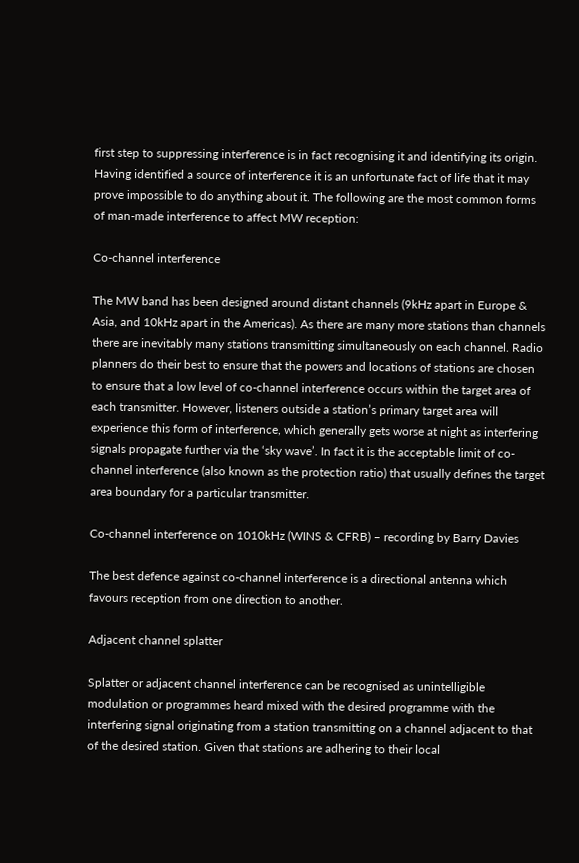first step to suppressing interference is in fact recognising it and identifying its origin. Having identified a source of interference it is an unfortunate fact of life that it may prove impossible to do anything about it. The following are the most common forms of man-made interference to affect MW reception:

Co-channel interference

The MW band has been designed around distant channels (9kHz apart in Europe & Asia, and 10kHz apart in the Americas). As there are many more stations than channels there are inevitably many stations transmitting simultaneously on each channel. Radio planners do their best to ensure that the powers and locations of stations are chosen to ensure that a low level of co-channel interference occurs within the target area of each transmitter. However, listeners outside a station’s primary target area will experience this form of interference, which generally gets worse at night as interfering signals propagate further via the ‘sky wave’. In fact it is the acceptable limit of co-channel interference (also known as the protection ratio) that usually defines the target area boundary for a particular transmitter.

Co-channel interference on 1010kHz (WINS & CFRB) – recording by Barry Davies

The best defence against co-channel interference is a directional antenna which favours reception from one direction to another.

Adjacent channel splatter

Splatter or adjacent channel interference can be recognised as unintelligible modulation or programmes heard mixed with the desired programme with the interfering signal originating from a station transmitting on a channel adjacent to that of the desired station. Given that stations are adhering to their local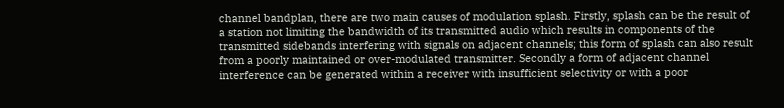channel bandplan, there are two main causes of modulation splash. Firstly, splash can be the result of a station not limiting the bandwidth of its transmitted audio which results in components of the transmitted sidebands interfering with signals on adjacent channels; this form of splash can also result from a poorly maintained or over-modulated transmitter. Secondly a form of adjacent channel interference can be generated within a receiver with insufficient selectivity or with a poor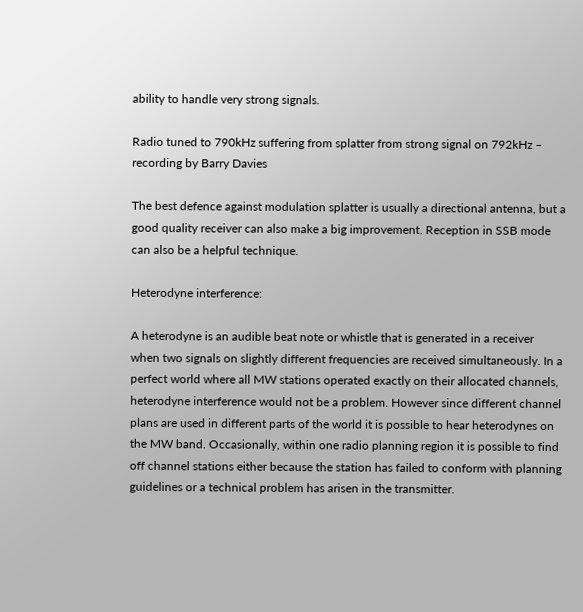ability to handle very strong signals.

Radio tuned to 790kHz suffering from splatter from strong signal on 792kHz – recording by Barry Davies

The best defence against modulation splatter is usually a directional antenna, but a good quality receiver can also make a big improvement. Reception in SSB mode can also be a helpful technique.

Heterodyne interference:

A heterodyne is an audible beat note or whistle that is generated in a receiver when two signals on slightly different frequencies are received simultaneously. In a perfect world where all MW stations operated exactly on their allocated channels, heterodyne interference would not be a problem. However since different channel plans are used in different parts of the world it is possible to hear heterodynes on the MW band. Occasionally, within one radio planning region it is possible to find off channel stations either because the station has failed to conform with planning guidelines or a technical problem has arisen in the transmitter.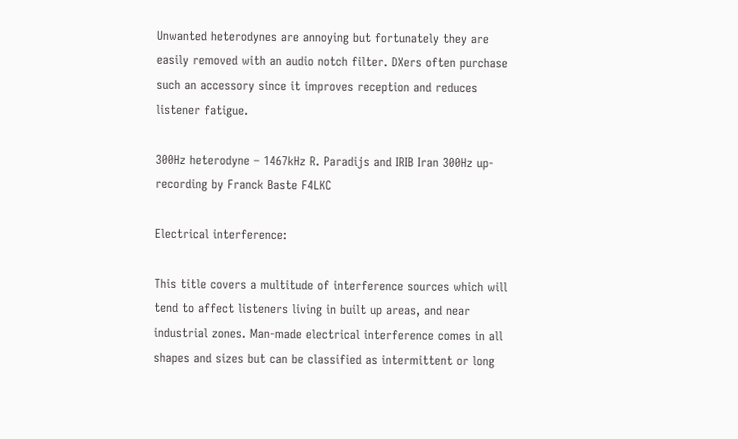Unwanted heterodynes are annoying but fortunately they are easily removed with an audio notch filter. DXers often purchase such an accessory since it improves reception and reduces listener fatigue.

300Hz heterodyne – 1467kHz R. Paradijs and IRIB Iran 300Hz up- recording by Franck Baste F4LKC

Electrical interference:

This title covers a multitude of interference sources which will tend to affect listeners living in built up areas, and near industrial zones. Man-made electrical interference comes in all shapes and sizes but can be classified as intermittent or long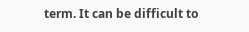term. It can be difficult to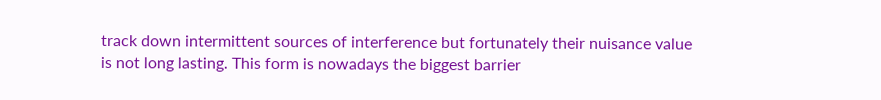track down intermittent sources of interference but fortunately their nuisance value is not long lasting. This form is nowadays the biggest barrier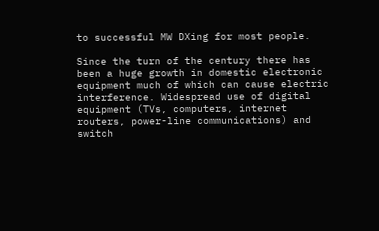to successful MW DXing for most people.

Since the turn of the century there has been a huge growth in domestic electronic equipment much of which can cause electric interference. Widespread use of digital equipment (TVs, computers, internet routers, power-line communications) and switch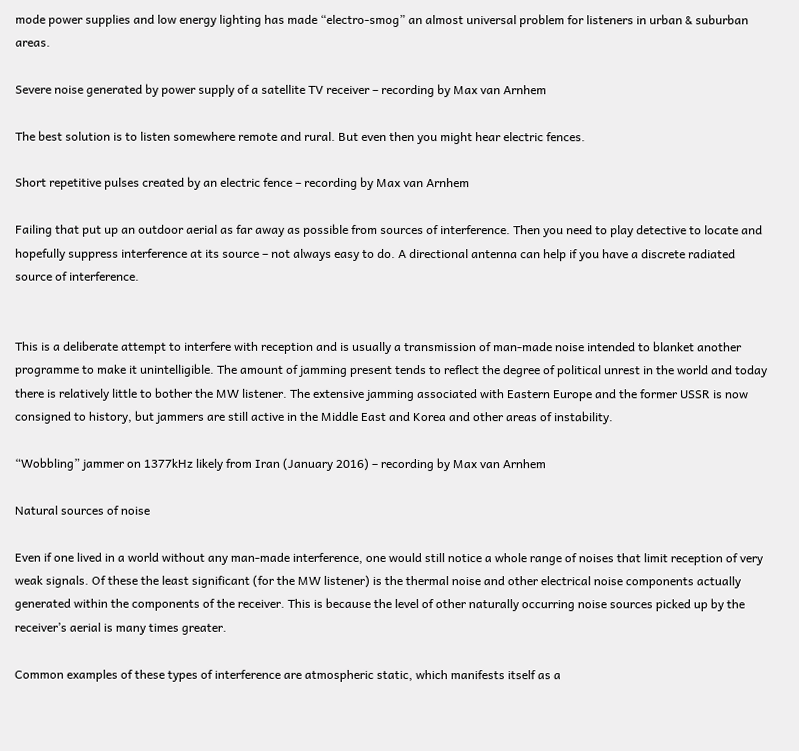mode power supplies and low energy lighting has made “electro-smog” an almost universal problem for listeners in urban & suburban areas.

Severe noise generated by power supply of a satellite TV receiver – recording by Max van Arnhem

The best solution is to listen somewhere remote and rural. But even then you might hear electric fences.

Short repetitive pulses created by an electric fence – recording by Max van Arnhem

Failing that put up an outdoor aerial as far away as possible from sources of interference. Then you need to play detective to locate and hopefully suppress interference at its source – not always easy to do. A directional antenna can help if you have a discrete radiated source of interference.


This is a deliberate attempt to interfere with reception and is usually a transmission of man-made noise intended to blanket another programme to make it unintelligible. The amount of jamming present tends to reflect the degree of political unrest in the world and today there is relatively little to bother the MW listener. The extensive jamming associated with Eastern Europe and the former USSR is now consigned to history, but jammers are still active in the Middle East and Korea and other areas of instability.

“Wobbling” jammer on 1377kHz likely from Iran (January 2016) – recording by Max van Arnhem

Natural sources of noise

Even if one lived in a world without any man-made interference, one would still notice a whole range of noises that limit reception of very weak signals. Of these the least significant (for the MW listener) is the thermal noise and other electrical noise components actually generated within the components of the receiver. This is because the level of other naturally occurring noise sources picked up by the receiver’s aerial is many times greater.

Common examples of these types of interference are atmospheric static, which manifests itself as a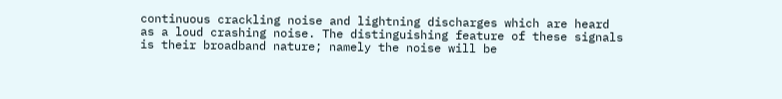continuous crackling noise and lightning discharges which are heard as a loud crashing noise. The distinguishing feature of these signals is their broadband nature; namely the noise will be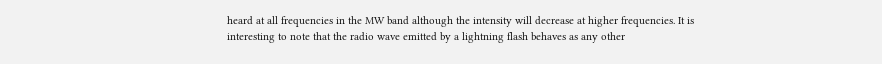heard at all frequencies in the MW band although the intensity will decrease at higher frequencies. It is interesting to note that the radio wave emitted by a lightning flash behaves as any other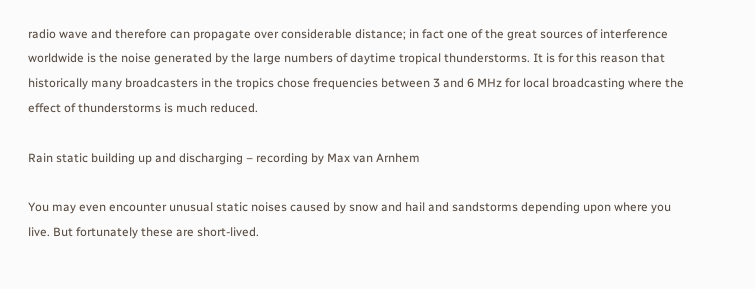radio wave and therefore can propagate over considerable distance; in fact one of the great sources of interference worldwide is the noise generated by the large numbers of daytime tropical thunderstorms. It is for this reason that historically many broadcasters in the tropics chose frequencies between 3 and 6 MHz for local broadcasting where the effect of thunderstorms is much reduced.

Rain static building up and discharging – recording by Max van Arnhem

You may even encounter unusual static noises caused by snow and hail and sandstorms depending upon where you live. But fortunately these are short-lived.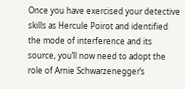Once you have exercised your detective skills as Hercule Poirot and identified the mode of interference and its source, you’ll now need to adopt the role of Arnie Schwarzenegger’s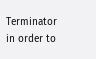Terminator in order to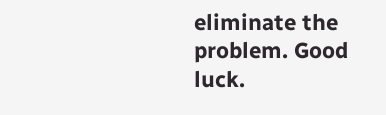eliminate the problem. Good luck.